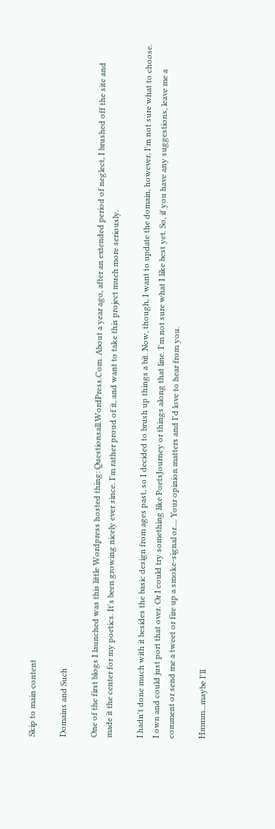Skip to main content

Domains and Such

One of the first blogs I launched was this little Wordpress hosted thing: Questionsall.WordPress.Com. About a year ago, after an extended period of neglect, I brushed off the site and made it the center for my poetics. It's been growing nicely ever since. I'm rather proud of it, and want to take this project much more seriously.

I hadn't done much with it besides the basic design from ages past, so I decided to brush up things a bit. Now, though, I want to update the domain, however, I'm not sure what to choose. I own and could just port that over. Or I could try something like PoetsJourney or things along that line. I'm not sure what I like best yet. So, if you have any suggestions, leave me a comment or send me a tweet or fire up a smoke-signal or.... Your opinion matters and I'd love to hear from you.

Hmmm...maybe I'll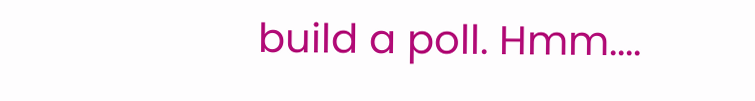build a poll. Hmm....